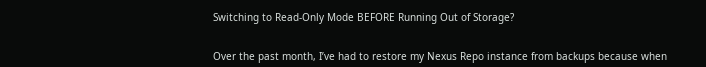Switching to Read-Only Mode BEFORE Running Out of Storage?


Over the past month, I’ve had to restore my Nexus Repo instance from backups because when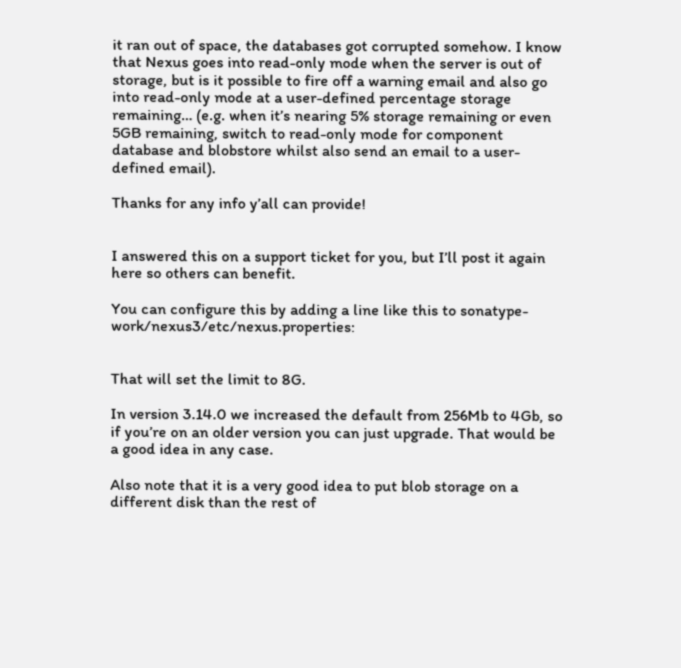it ran out of space, the databases got corrupted somehow. I know that Nexus goes into read-only mode when the server is out of storage, but is it possible to fire off a warning email and also go into read-only mode at a user-defined percentage storage remaining… (e.g. when it’s nearing 5% storage remaining or even 5GB remaining, switch to read-only mode for component database and blobstore whilst also send an email to a user-defined email).

Thanks for any info y’all can provide!


I answered this on a support ticket for you, but I’ll post it again here so others can benefit.

You can configure this by adding a line like this to sonatype-work/nexus3/etc/nexus.properties:


That will set the limit to 8G.

In version 3.14.0 we increased the default from 256Mb to 4Gb, so if you’re on an older version you can just upgrade. That would be a good idea in any case.

Also note that it is a very good idea to put blob storage on a different disk than the rest of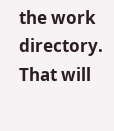the work directory. That will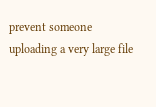prevent someone uploading a very large file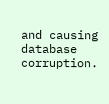and causing database corruption.